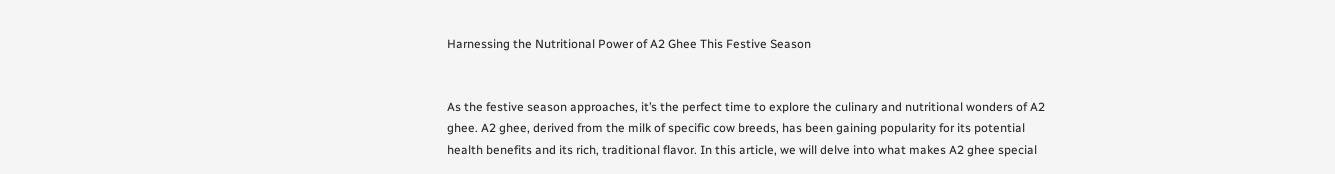Harnessing the Nutritional Power of A2 Ghee This Festive Season


As the festive season approaches, it’s the perfect time to explore the culinary and nutritional wonders of A2 ghee. A2 ghee, derived from the milk of specific cow breeds, has been gaining popularity for its potential health benefits and its rich, traditional flavor. In this article, we will delve into what makes A2 ghee special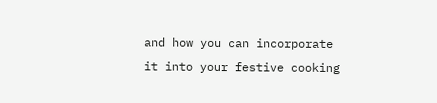and how you can incorporate it into your festive cooking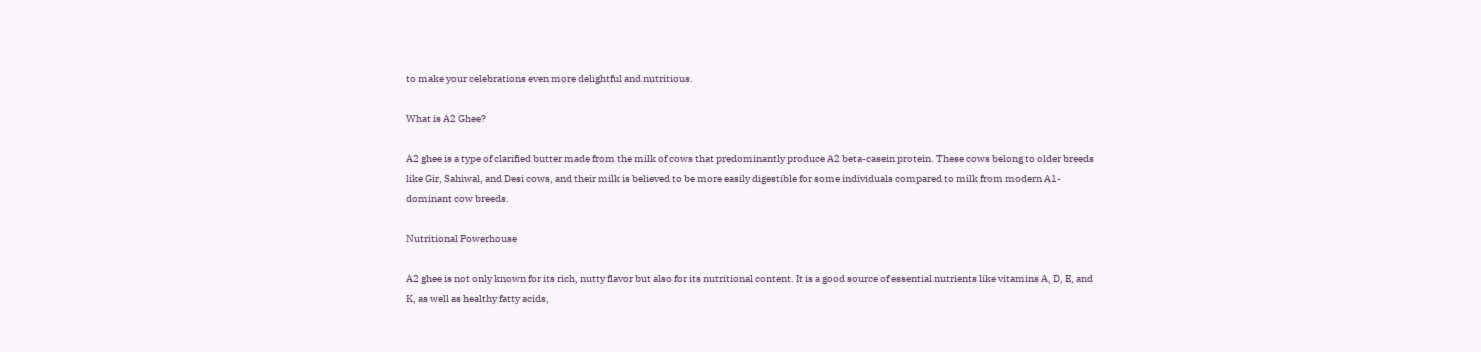to make your celebrations even more delightful and nutritious.

What is A2 Ghee?

A2 ghee is a type of clarified butter made from the milk of cows that predominantly produce A2 beta-casein protein. These cows belong to older breeds like Gir, Sahiwal, and Desi cows, and their milk is believed to be more easily digestible for some individuals compared to milk from modern A1-dominant cow breeds.

Nutritional Powerhouse

A2 ghee is not only known for its rich, nutty flavor but also for its nutritional content. It is a good source of essential nutrients like vitamins A, D, E, and K, as well as healthy fatty acids,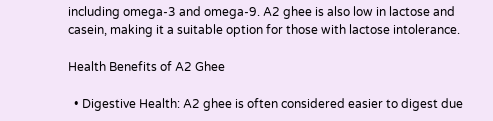including omega-3 and omega-9. A2 ghee is also low in lactose and casein, making it a suitable option for those with lactose intolerance.

Health Benefits of A2 Ghee

  • Digestive Health: A2 ghee is often considered easier to digest due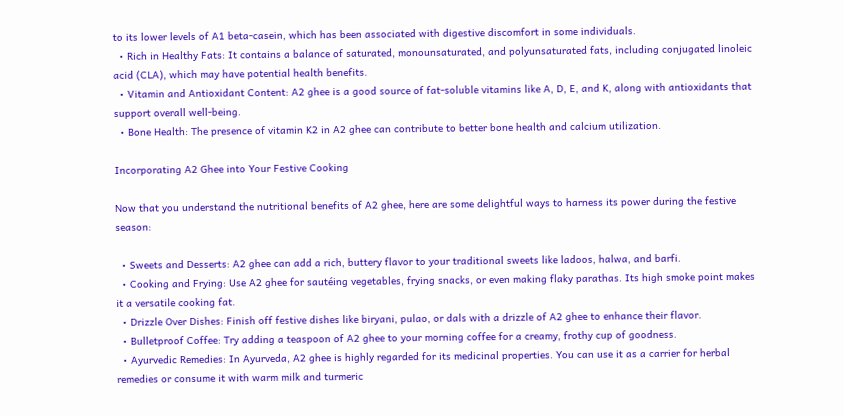to its lower levels of A1 beta-casein, which has been associated with digestive discomfort in some individuals.
  • Rich in Healthy Fats: It contains a balance of saturated, monounsaturated, and polyunsaturated fats, including conjugated linoleic acid (CLA), which may have potential health benefits.
  • Vitamin and Antioxidant Content: A2 ghee is a good source of fat-soluble vitamins like A, D, E, and K, along with antioxidants that support overall well-being.
  • Bone Health: The presence of vitamin K2 in A2 ghee can contribute to better bone health and calcium utilization.

Incorporating A2 Ghee into Your Festive Cooking

Now that you understand the nutritional benefits of A2 ghee, here are some delightful ways to harness its power during the festive season:

  • Sweets and Desserts: A2 ghee can add a rich, buttery flavor to your traditional sweets like ladoos, halwa, and barfi.
  • Cooking and Frying: Use A2 ghee for sautéing vegetables, frying snacks, or even making flaky parathas. Its high smoke point makes it a versatile cooking fat.
  • Drizzle Over Dishes: Finish off festive dishes like biryani, pulao, or dals with a drizzle of A2 ghee to enhance their flavor.
  • Bulletproof Coffee: Try adding a teaspoon of A2 ghee to your morning coffee for a creamy, frothy cup of goodness.
  • Ayurvedic Remedies: In Ayurveda, A2 ghee is highly regarded for its medicinal properties. You can use it as a carrier for herbal remedies or consume it with warm milk and turmeric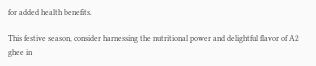for added health benefits.

This festive season, consider harnessing the nutritional power and delightful flavor of A2 ghee in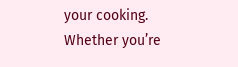your cooking. Whether you’re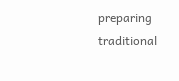preparing traditional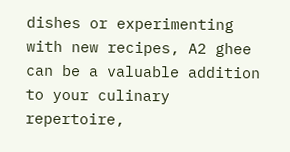dishes or experimenting with new recipes, A2 ghee can be a valuable addition to your culinary repertoire,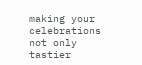making your celebrations not only tastier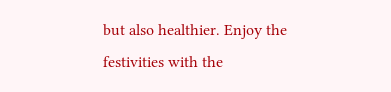but also healthier. Enjoy the festivities with the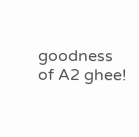goodness of A2 ghee!